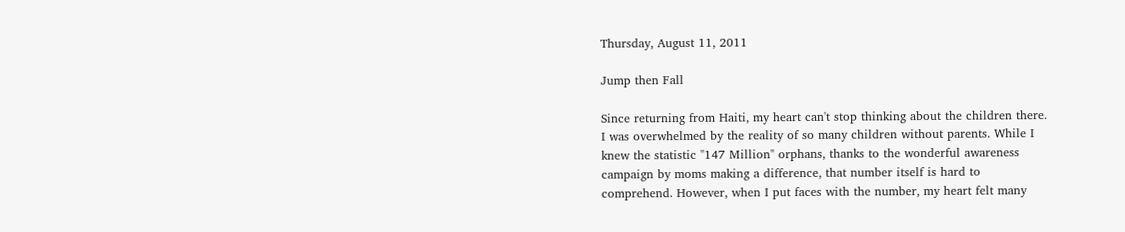Thursday, August 11, 2011

Jump then Fall

Since returning from Haiti, my heart can't stop thinking about the children there. I was overwhelmed by the reality of so many children without parents. While I knew the statistic "147 Million" orphans, thanks to the wonderful awareness campaign by moms making a difference, that number itself is hard to comprehend. However, when I put faces with the number, my heart felt many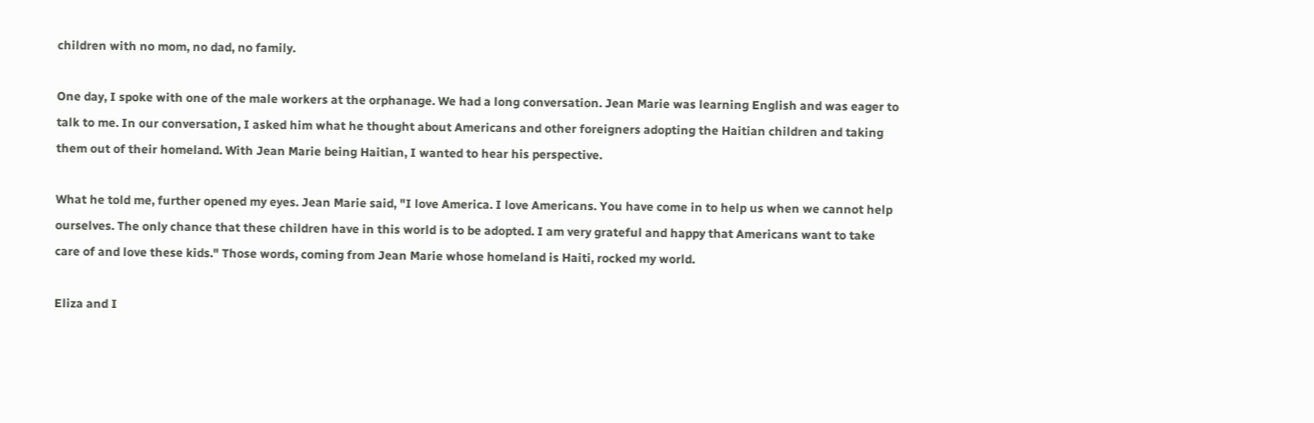children with no mom, no dad, no family.

One day, I spoke with one of the male workers at the orphanage. We had a long conversation. Jean Marie was learning English and was eager to talk to me. In our conversation, I asked him what he thought about Americans and other foreigners adopting the Haitian children and taking them out of their homeland. With Jean Marie being Haitian, I wanted to hear his perspective.

What he told me, further opened my eyes. Jean Marie said, "I love America. I love Americans. You have come in to help us when we cannot help ourselves. The only chance that these children have in this world is to be adopted. I am very grateful and happy that Americans want to take care of and love these kids." Those words, coming from Jean Marie whose homeland is Haiti, rocked my world.

Eliza and I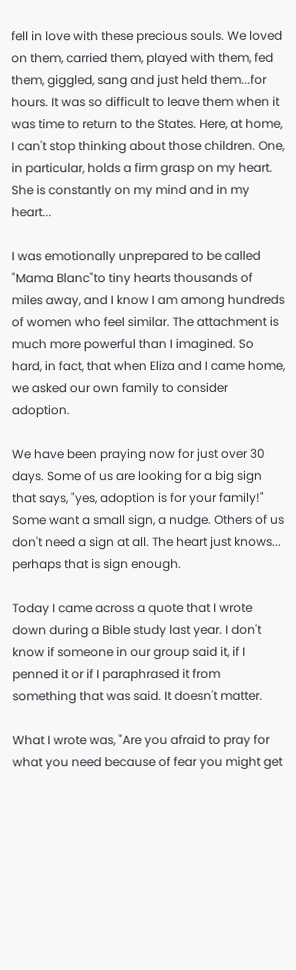fell in love with these precious souls. We loved on them, carried them, played with them, fed them, giggled, sang and just held them...for hours. It was so difficult to leave them when it was time to return to the States. Here, at home, I can't stop thinking about those children. One, in particular, holds a firm grasp on my heart. She is constantly on my mind and in my heart...

I was emotionally unprepared to be called "Mama Blanc"to tiny hearts thousands of miles away, and I know I am among hundreds of women who feel similar. The attachment is much more powerful than I imagined. So hard, in fact, that when Eliza and I came home, we asked our own family to consider adoption.

We have been praying now for just over 30 days. Some of us are looking for a big sign that says, "yes, adoption is for your family!" Some want a small sign, a nudge. Others of us don't need a sign at all. The heart just knows... perhaps that is sign enough.

Today I came across a quote that I wrote down during a Bible study last year. I don't know if someone in our group said it, if I penned it or if I paraphrased it from something that was said. It doesn't matter.

What I wrote was, "Are you afraid to pray for what you need because of fear you might get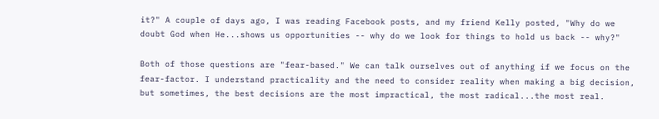it?" A couple of days ago, I was reading Facebook posts, and my friend Kelly posted, "Why do we doubt God when He...shows us opportunities -- why do we look for things to hold us back -- why?"

Both of those questions are "fear-based." We can talk ourselves out of anything if we focus on the fear-factor. I understand practicality and the need to consider reality when making a big decision, but sometimes, the best decisions are the most impractical, the most radical...the most real.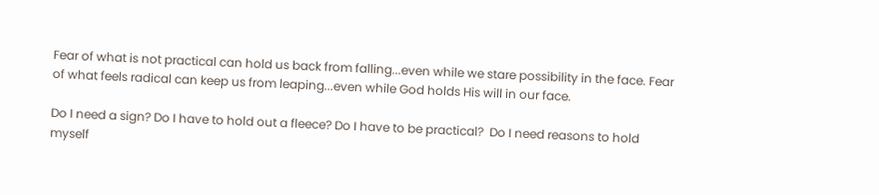Fear of what is not practical can hold us back from falling...even while we stare possibility in the face. Fear of what feels radical can keep us from leaping...even while God holds His will in our face.

Do I need a sign? Do I have to hold out a fleece? Do I have to be practical?  Do I need reasons to hold myself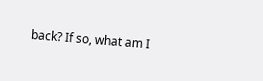back? If so, what am I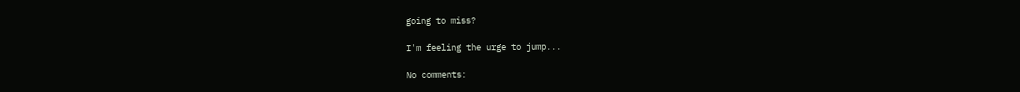going to miss?

I'm feeling the urge to jump...

No comments: